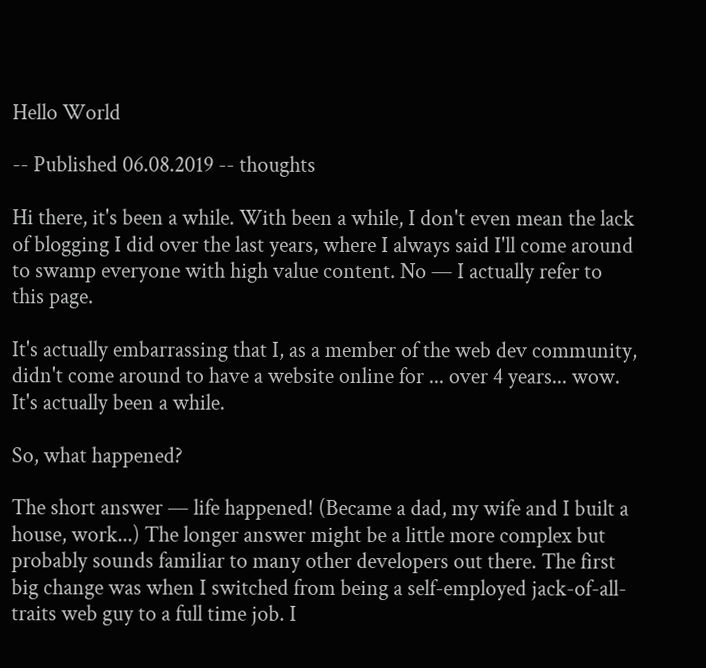Hello World

-- Published 06.08.2019 -- thoughts

Hi there, it's been a while. With been a while, I don't even mean the lack of blogging I did over the last years, where I always said I'll come around to swamp everyone with high value content. No — I actually refer to this page.

It's actually embarrassing that I, as a member of the web dev community, didn't come around to have a website online for ... over 4 years... wow. It's actually been a while.

So, what happened?

The short answer — life happened! (Became a dad, my wife and I built a house, work...) The longer answer might be a little more complex but probably sounds familiar to many other developers out there. The first big change was when I switched from being a self-employed jack-of-all-traits web guy to a full time job. I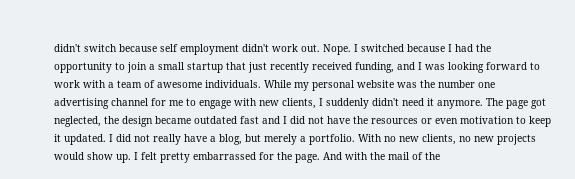didn't switch because self employment didn't work out. Nope. I switched because I had the opportunity to join a small startup that just recently received funding, and I was looking forward to work with a team of awesome individuals. While my personal website was the number one advertising channel for me to engage with new clients, I suddenly didn't need it anymore. The page got neglected, the design became outdated fast and I did not have the resources or even motivation to keep it updated. I did not really have a blog, but merely a portfolio. With no new clients, no new projects would show up. I felt pretty embarrassed for the page. And with the mail of the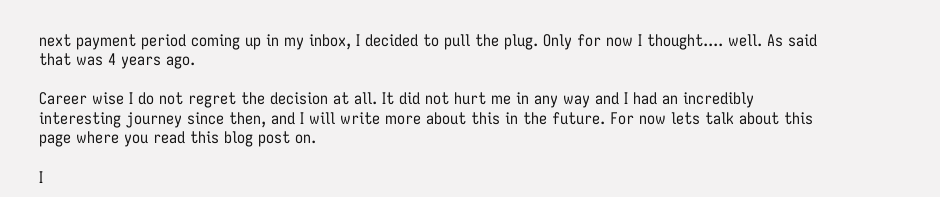next payment period coming up in my inbox, I decided to pull the plug. Only for now I thought.... well. As said that was 4 years ago.

Career wise I do not regret the decision at all. It did not hurt me in any way and I had an incredibly interesting journey since then, and I will write more about this in the future. For now lets talk about this page where you read this blog post on.

I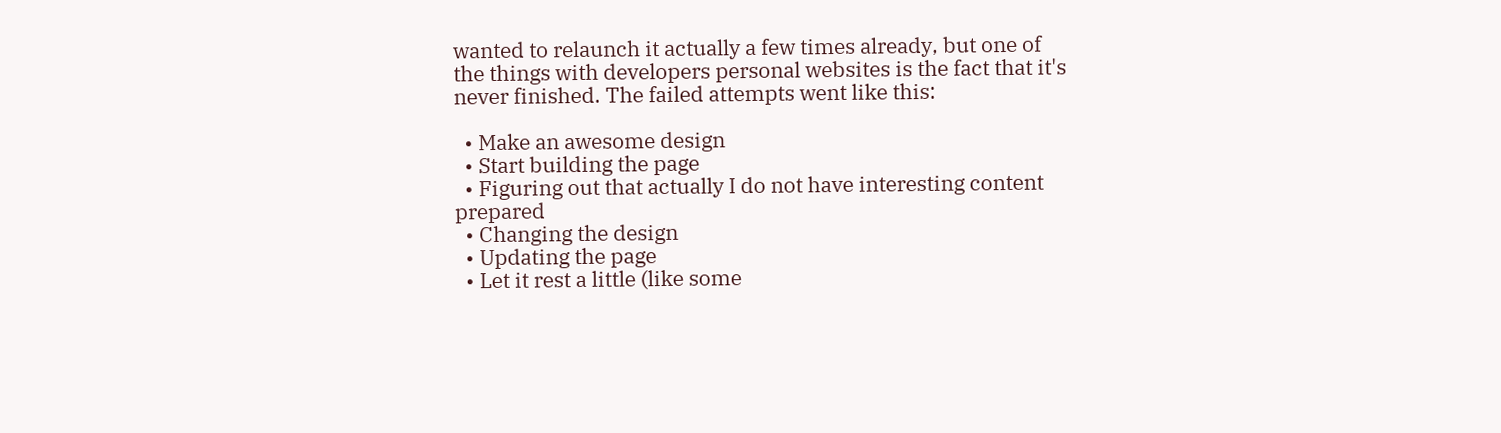wanted to relaunch it actually a few times already, but one of the things with developers personal websites is the fact that it's never finished. The failed attempts went like this:

  • Make an awesome design
  • Start building the page
  • Figuring out that actually I do not have interesting content prepared
  • Changing the design
  • Updating the page
  • Let it rest a little (like some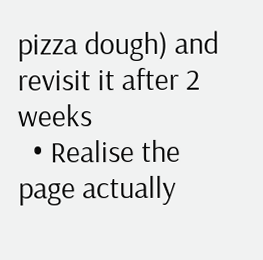pizza dough) and revisit it after 2 weeks
  • Realise the page actually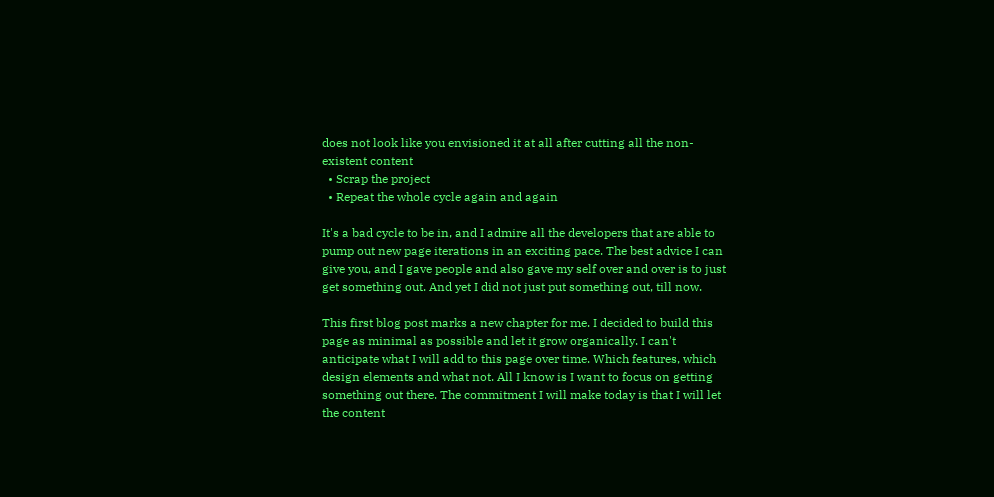does not look like you envisioned it at all after cutting all the non-existent content
  • Scrap the project
  • Repeat the whole cycle again and again

It's a bad cycle to be in, and I admire all the developers that are able to pump out new page iterations in an exciting pace. The best advice I can give you, and I gave people and also gave my self over and over is to just get something out. And yet I did not just put something out, till now.

This first blog post marks a new chapter for me. I decided to build this page as minimal as possible and let it grow organically. I can't anticipate what I will add to this page over time. Which features, which design elements and what not. All I know is I want to focus on getting something out there. The commitment I will make today is that I will let the content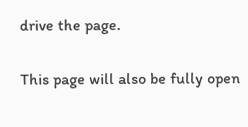drive the page.

This page will also be fully open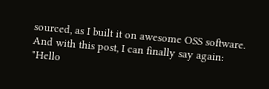sourced, as I built it on awesome OSS software. And with this post, I can finally say again: "Hello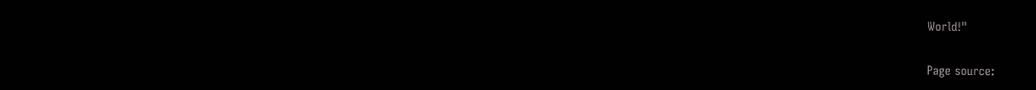World!"

Page source: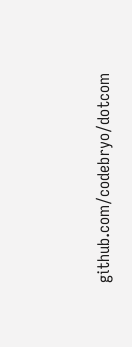github.com/codebryo/dotcom